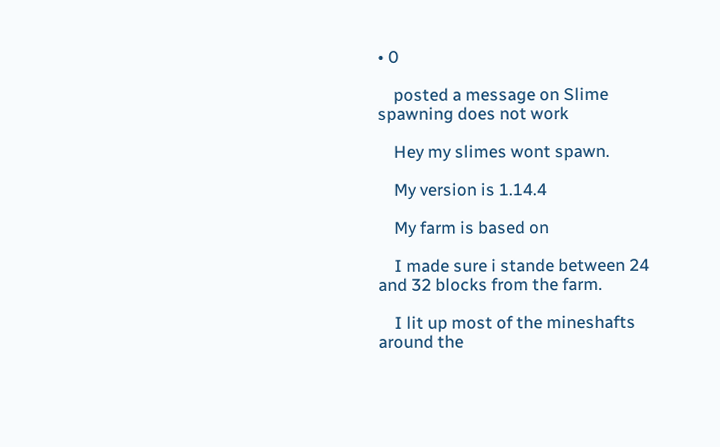• 0

    posted a message on Slime spawning does not work

    Hey my slimes wont spawn.

    My version is 1.14.4

    My farm is based on

    I made sure i stande between 24 and 32 blocks from the farm.

    I lit up most of the mineshafts around the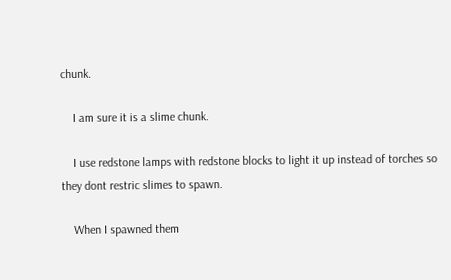chunk.

    I am sure it is a slime chunk.

    I use redstone lamps with redstone blocks to light it up instead of torches so they dont restric slimes to spawn.

    When I spawned them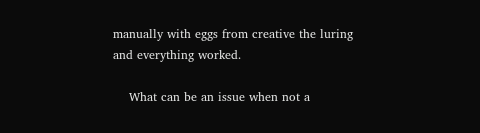manually with eggs from creative the luring and everything worked.

    What can be an issue when not a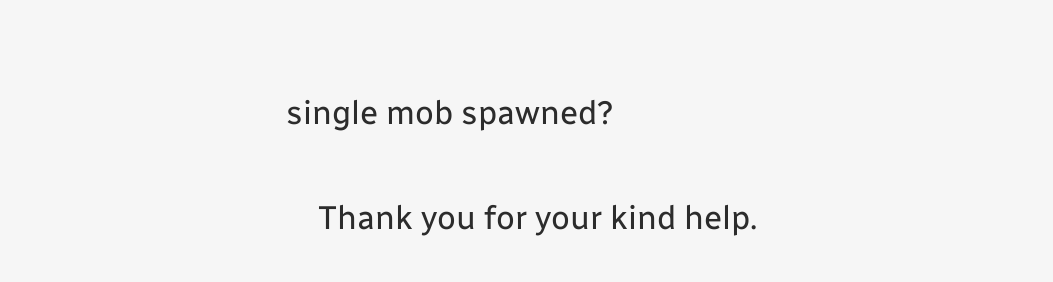single mob spawned?

    Thank you for your kind help.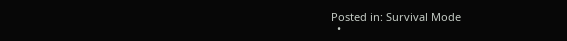Posted in: Survival Mode
  •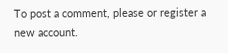To post a comment, please or register a new account.